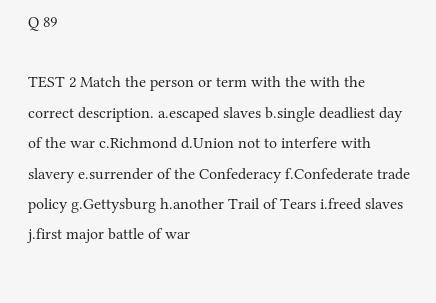Q 89

TEST 2 Match the person or term with the with the correct description. a.escaped slaves b.single deadliest day of the war c.Richmond d.Union not to interfere with slavery e.surrender of the Confederacy f.Confederate trade policy g.Gettysburg h.another Trail of Tears i.freed slaves j.first major battle of war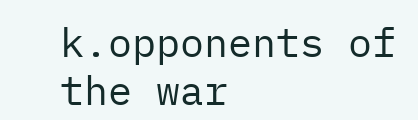k.opponents of the war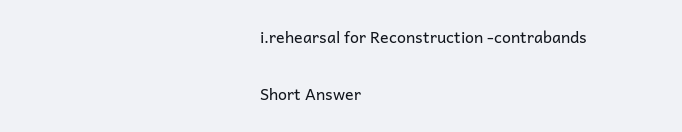i.rehearsal for Reconstruction -contrabands

Short Answer